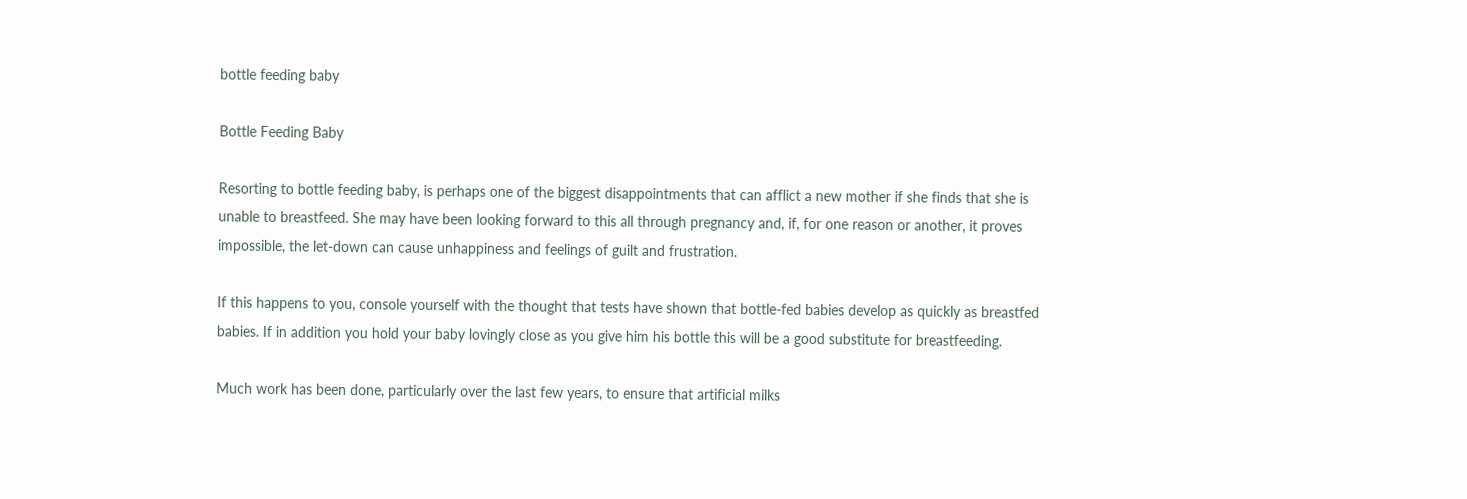bottle feeding baby

Bottle Feeding Baby

Resorting to bottle feeding baby, is perhaps one of the biggest disappointments that can afflict a new mother if she finds that she is unable to breastfeed. She may have been looking forward to this all through pregnancy and, if, for one reason or another, it proves impossible, the let-down can cause unhappiness and feelings of guilt and frustration.

If this happens to you, console yourself with the thought that tests have shown that bottle-fed babies develop as quickly as breastfed babies. If in addition you hold your baby lovingly close as you give him his bottle this will be a good substitute for breastfeeding.

Much work has been done, particularly over the last few years, to ensure that artificial milks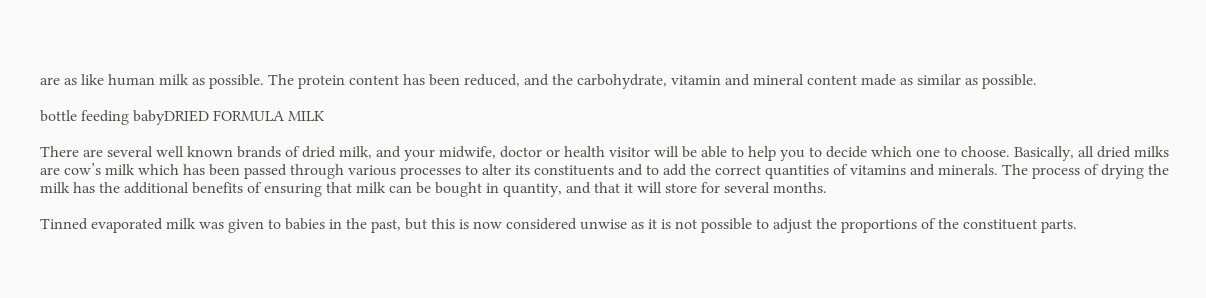are as like human milk as possible. The protein content has been reduced, and the carbohydrate, vitamin and mineral content made as similar as possible.

bottle feeding babyDRIED FORMULA MILK

There are several well known brands of dried milk, and your midwife, doctor or health visitor will be able to help you to decide which one to choose. Basically, all dried milks are cow’s milk which has been passed through various processes to alter its constituents and to add the correct quantities of vitamins and minerals. The process of drying the milk has the additional benefits of ensuring that milk can be bought in quantity, and that it will store for several months.

Tinned evaporated milk was given to babies in the past, but this is now considered unwise as it is not possible to adjust the proportions of the constituent parts.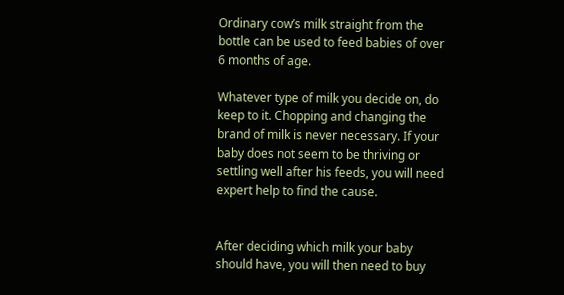Ordinary cow’s milk straight from the bottle can be used to feed babies of over 6 months of age.

Whatever type of milk you decide on, do keep to it. Chopping and changing the brand of milk is never necessary. If your baby does not seem to be thriving or settling well after his feeds, you will need expert help to find the cause.


After deciding which milk your baby should have, you will then need to buy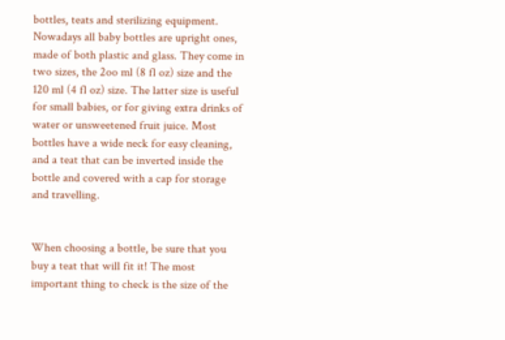bottles, teats and sterilizing equipment. Nowadays all baby bottles are upright ones, made of both plastic and glass. They come in two sizes, the 2oo ml (8 fl oz) size and the 120 ml (4 fl oz) size. The latter size is useful for small babies, or for giving extra drinks of water or unsweetened fruit juice. Most bottles have a wide neck for easy cleaning, and a teat that can be inverted inside the bottle and covered with a cap for storage and travelling.


When choosing a bottle, be sure that you buy a teat that will fit it! The most important thing to check is the size of the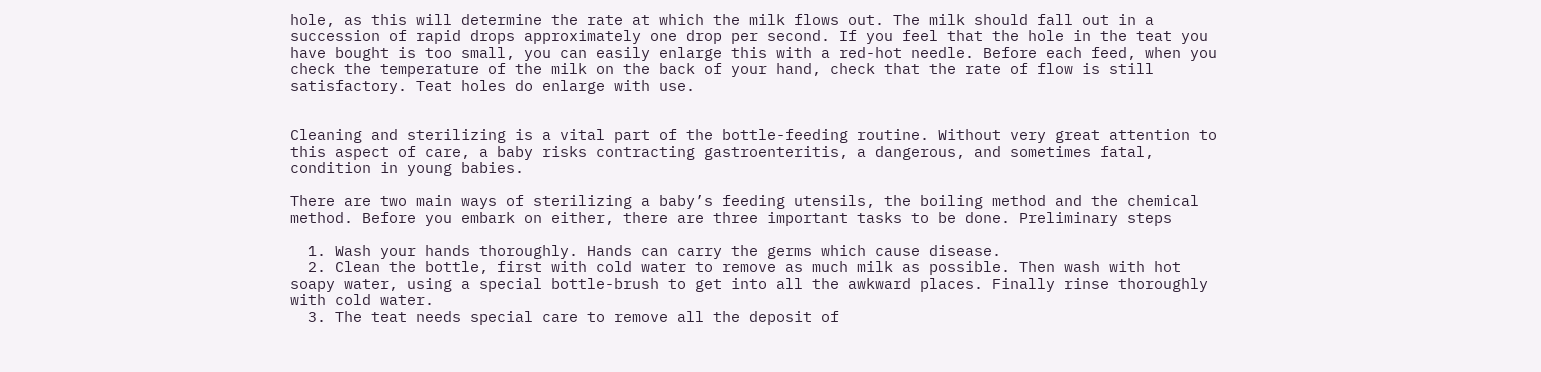hole, as this will determine the rate at which the milk flows out. The milk should fall out in a succession of rapid drops approximately one drop per second. If you feel that the hole in the teat you have bought is too small, you can easily enlarge this with a red-hot needle. Before each feed, when you check the temperature of the milk on the back of your hand, check that the rate of flow is still satisfactory. Teat holes do enlarge with use.


Cleaning and sterilizing is a vital part of the bottle-feeding routine. Without very great attention to this aspect of care, a baby risks contracting gastroenteritis, a dangerous, and sometimes fatal, condition in young babies.

There are two main ways of sterilizing a baby’s feeding utensils, the boiling method and the chemical method. Before you embark on either, there are three important tasks to be done. Preliminary steps

  1. Wash your hands thoroughly. Hands can carry the germs which cause disease.
  2. Clean the bottle, first with cold water to remove as much milk as possible. Then wash with hot soapy water, using a special bottle-brush to get into all the awkward places. Finally rinse thoroughly with cold water.
  3. The teat needs special care to remove all the deposit of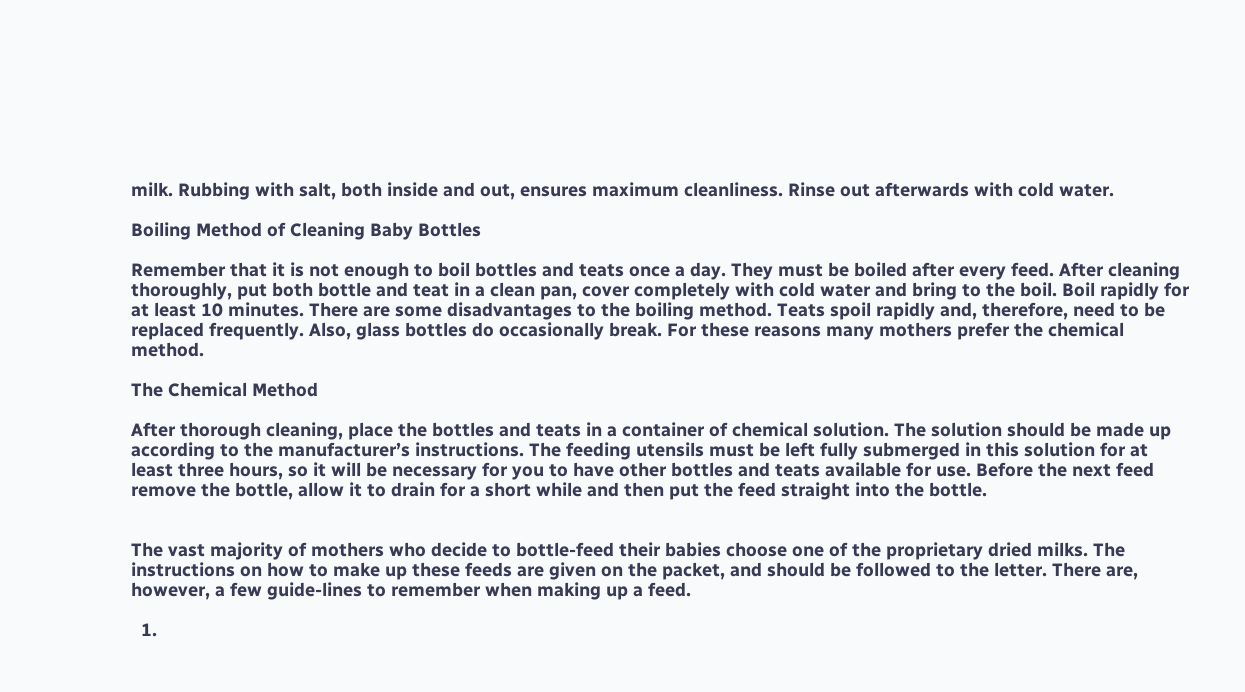milk. Rubbing with salt, both inside and out, ensures maximum cleanliness. Rinse out afterwards with cold water.

Boiling Method of Cleaning Baby Bottles

Remember that it is not enough to boil bottles and teats once a day. They must be boiled after every feed. After cleaning thoroughly, put both bottle and teat in a clean pan, cover completely with cold water and bring to the boil. Boil rapidly for at least 10 minutes. There are some disadvantages to the boiling method. Teats spoil rapidly and, therefore, need to be replaced frequently. Also, glass bottles do occasionally break. For these reasons many mothers prefer the chemical method.

The Chemical Method

After thorough cleaning, place the bottles and teats in a container of chemical solution. The solution should be made up according to the manufacturer’s instructions. The feeding utensils must be left fully submerged in this solution for at least three hours, so it will be necessary for you to have other bottles and teats available for use. Before the next feed remove the bottle, allow it to drain for a short while and then put the feed straight into the bottle.


The vast majority of mothers who decide to bottle-feed their babies choose one of the proprietary dried milks. The instructions on how to make up these feeds are given on the packet, and should be followed to the letter. There are, however, a few guide-lines to remember when making up a feed.

  1.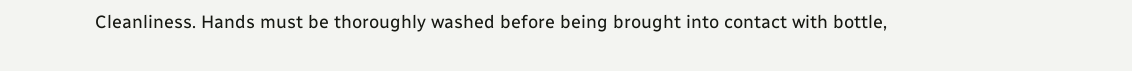Cleanliness. Hands must be thoroughly washed before being brought into contact with bottle,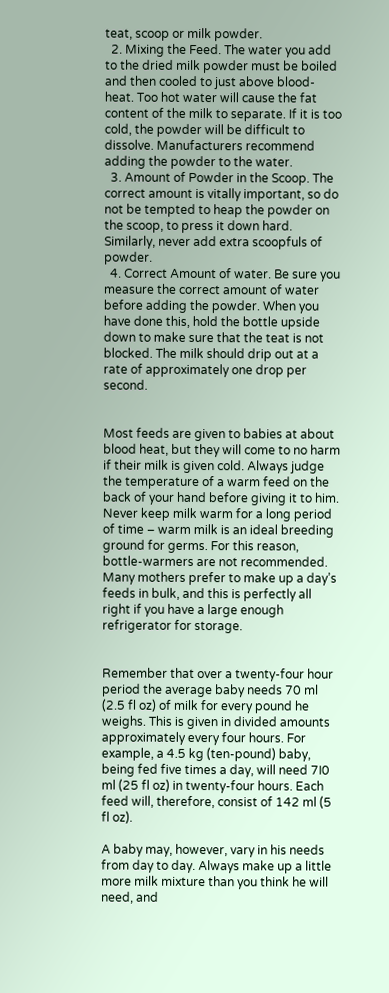teat, scoop or milk powder.
  2. Mixing the Feed. The water you add to the dried milk powder must be boiled and then cooled to just above blood-heat. Too hot water will cause the fat content of the milk to separate. If it is too cold, the powder will be difficult to dissolve. Manufacturers recommend adding the powder to the water.
  3. Amount of Powder in the Scoop. The correct amount is vitally important, so do not be tempted to heap the powder on the scoop, to press it down hard. Similarly, never add extra scoopfuls of powder.
  4. Correct Amount of water. Be sure you measure the correct amount of water before adding the powder. When you have done this, hold the bottle upside down to make sure that the teat is not blocked. The milk should drip out at a rate of approximately one drop per second.


Most feeds are given to babies at about blood heat, but they will come to no harm if their milk is given cold. Always judge the temperature of a warm feed on the back of your hand before giving it to him. Never keep milk warm for a long period of time – warm milk is an ideal breeding ground for germs. For this reason, bottle-warmers are not recommended. Many mothers prefer to make up a day’s feeds in bulk, and this is perfectly all right if you have a large enough refrigerator for storage.


Remember that over a twenty-four hour period the average baby needs 70 ml (2.5 fl oz) of milk for every pound he weighs. This is given in divided amounts approximately every four hours. For example, a 4.5 kg (ten-pound) baby, being fed five times a day, will need 7I0 ml (25 fl oz) in twenty-four hours. Each feed will, therefore, consist of 142 ml (5 fl oz).

A baby may, however, vary in his needs from day to day. Always make up a little more milk mixture than you think he will need, and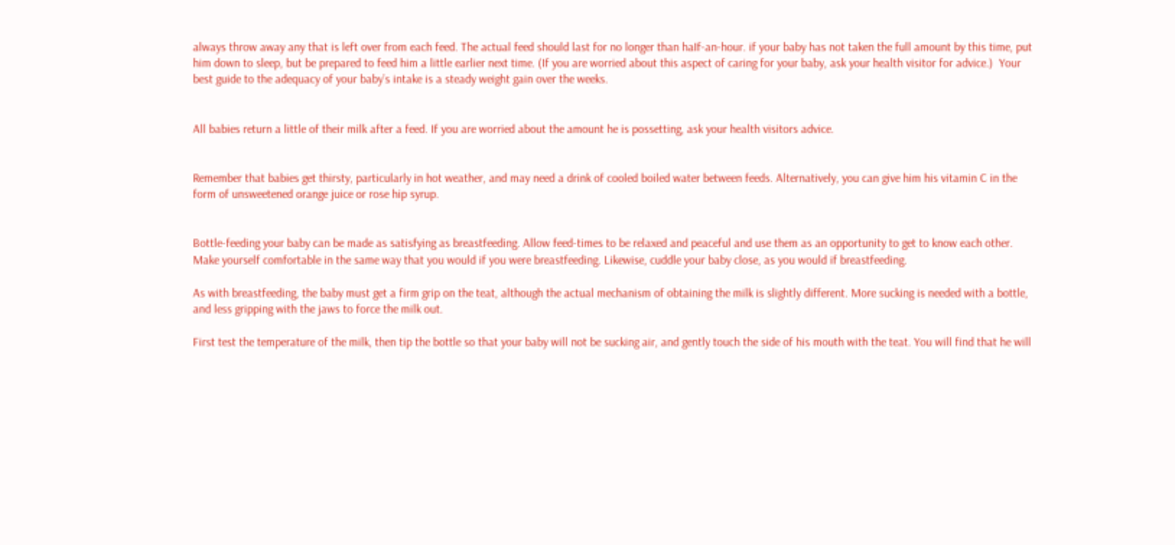always throw away any that is left over from each feed. The actual feed should last for no longer than haIf-an-hour. if your baby has not taken the full amount by this time, put him down to sleep, but be prepared to feed him a little earlier next time. (If you are worried about this aspect of caring for your baby, ask your health visitor for advice.)  Your best guide to the adequacy of your baby’s intake is a steady weight gain over the weeks.


All babies return a little of their milk after a feed. If you are worried about the amount he is possetting, ask your health visitors advice.


Remember that babies get thirsty, particularly in hot weather, and may need a drink of cooled boiled water between feeds. Alternatively, you can give him his vitamin C in the form of unsweetened orange juice or rose hip syrup.


Bottle-feeding your baby can be made as satisfying as breastfeeding. Allow feed-times to be relaxed and peaceful and use them as an opportunity to get to know each other. Make yourself comfortable in the same way that you would if you were breastfeeding. Likewise, cuddle your baby close, as you would if breastfeeding.

As with breastfeeding, the baby must get a firm grip on the teat, although the actual mechanism of obtaining the milk is slightly different. More sucking is needed with a bottle, and less gripping with the jaws to force the milk out.

First test the temperature of the milk, then tip the bottle so that your baby will not be sucking air, and gently touch the side of his mouth with the teat. You will find that he will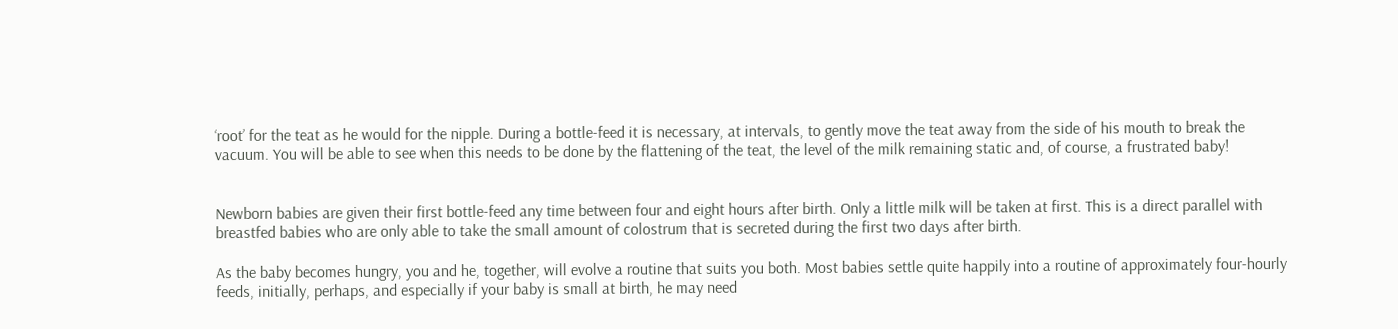‘root’ for the teat as he would for the nipple. During a bottle-feed it is necessary, at intervals, to gently move the teat away from the side of his mouth to break the vacuum. You will be able to see when this needs to be done by the flattening of the teat, the level of the milk remaining static and, of course, a frustrated baby!


Newborn babies are given their first bottle-feed any time between four and eight hours after birth. Only a little milk will be taken at first. This is a direct parallel with breastfed babies who are only able to take the small amount of colostrum that is secreted during the first two days after birth.

As the baby becomes hungry, you and he, together, will evolve a routine that suits you both. Most babies settle quite happily into a routine of approximately four-hourly feeds, initially, perhaps, and especially if your baby is small at birth, he may need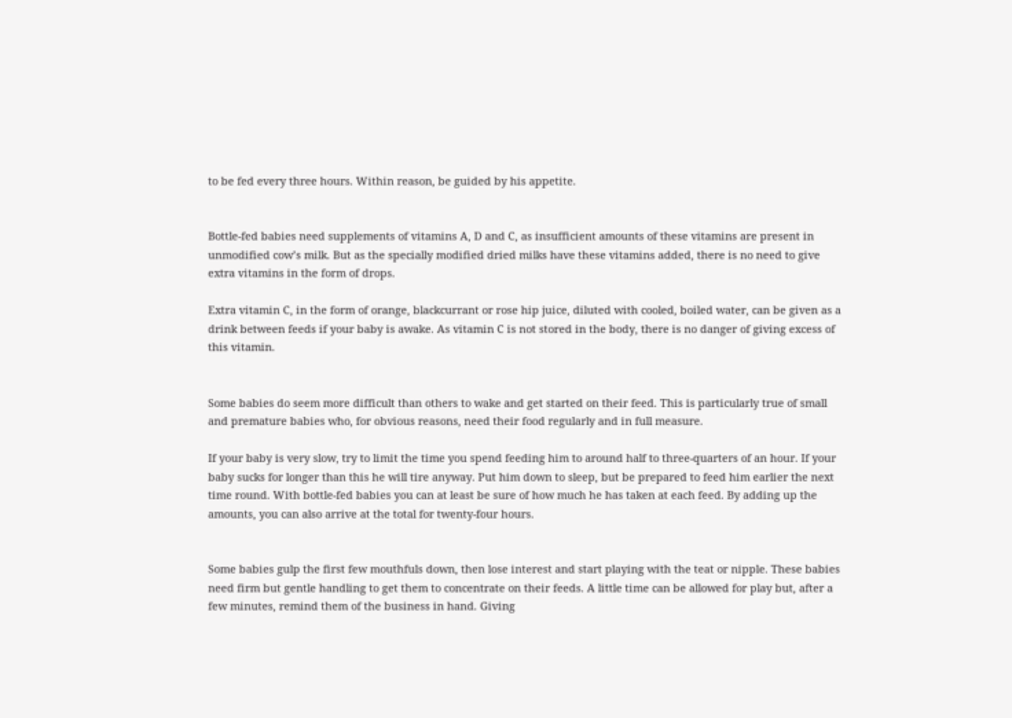to be fed every three hours. Within reason, be guided by his appetite.


Bottle-fed babies need supplements of vitamins A, D and C, as insufficient amounts of these vitamins are present in unmodified cow’s milk. But as the specially modified dried milks have these vitamins added, there is no need to give extra vitamins in the form of drops.

Extra vitamin C, in the form of orange, blackcurrant or rose hip juice, diluted with cooled, boiled water, can be given as a drink between feeds if your baby is awake. As vitamin C is not stored in the body, there is no danger of giving excess of this vitamin.


Some babies do seem more difficult than others to wake and get started on their feed. This is particularly true of small and premature babies who, for obvious reasons, need their food regularly and in full measure.

If your baby is very slow, try to limit the time you spend feeding him to around half to three-quarters of an hour. If your baby sucks for longer than this he will tire anyway. Put him down to sleep, but be prepared to feed him earlier the next time round. With bottle-fed babies you can at least be sure of how much he has taken at each feed. By adding up the amounts, you can also arrive at the total for twenty-four hours.


Some babies gulp the first few mouthfuls down, then lose interest and start playing with the teat or nipple. These babies need firm but gentle handling to get them to concentrate on their feeds. A little time can be allowed for play but, after a few minutes, remind them of the business in hand. Giving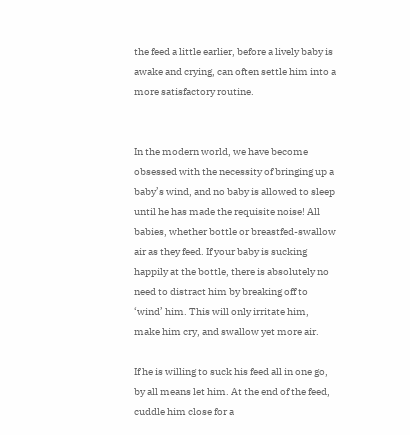the feed a little earlier, before a lively baby is awake and crying, can often settle him into a more satisfactory routine.


In the modern world, we have become obsessed with the necessity of bringing up a baby’s wind, and no baby is allowed to sleep until he has made the requisite noise! All babies, whether bottle or breastfed-swallow air as they feed. If your baby is sucking happily at the bottle, there is absolutely no need to distract him by breaking off to ‘wind’ him. This will only irritate him, make him cry, and swallow yet more air.

If he is willing to suck his feed all in one go, by all means let him. At the end of the feed, cuddle him close for a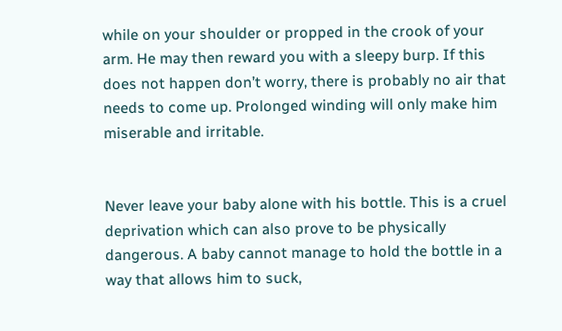while on your shoulder or propped in the crook of your arm. He may then reward you with a sleepy burp. If this does not happen don’t worry, there is probably no air that needs to come up. Prolonged winding will only make him miserable and irritable.


Never leave your baby alone with his bottle. This is a cruel deprivation which can also prove to be physically dangerous. A baby cannot manage to hold the bottle in a way that allows him to suck,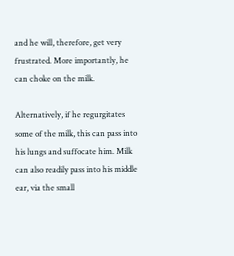and he will, therefore, get very frustrated. More importantly, he can choke on the milk.

Alternatively, if he regurgitates some of the milk, this can pass into his lungs and suffocate him. Milk can also readily pass into his middle ear, via the small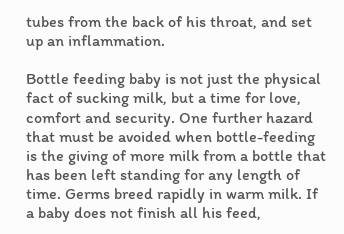tubes from the back of his throat, and set up an inflammation.

Bottle feeding baby is not just the physical fact of sucking milk, but a time for love, comfort and security. One further hazard that must be avoided when bottle-feeding is the giving of more milk from a bottle that has been left standing for any length of time. Germs breed rapidly in warm milk. If a baby does not finish all his feed,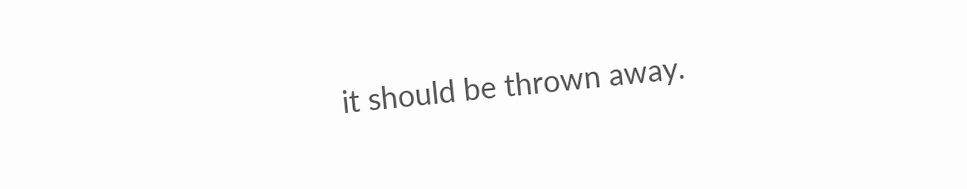it should be thrown away.